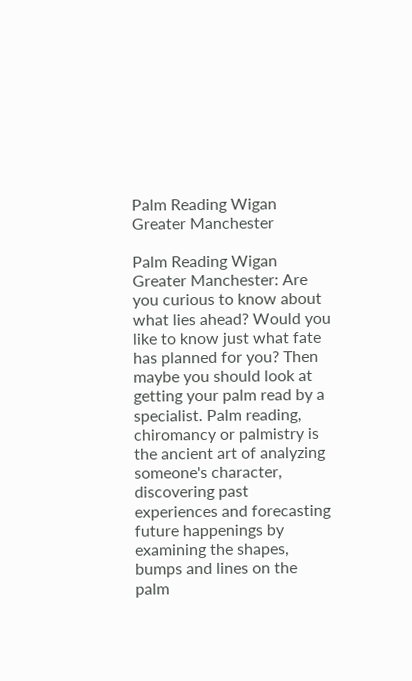Palm Reading Wigan Greater Manchester

Palm Reading Wigan Greater Manchester: Are you curious to know about what lies ahead? Would you like to know just what fate has planned for you? Then maybe you should look at getting your palm read by a specialist. Palm reading, chiromancy or palmistry is the ancient art of analyzing someone's character, discovering past experiences and forecasting future happenings by examining the shapes, bumps and lines on the palm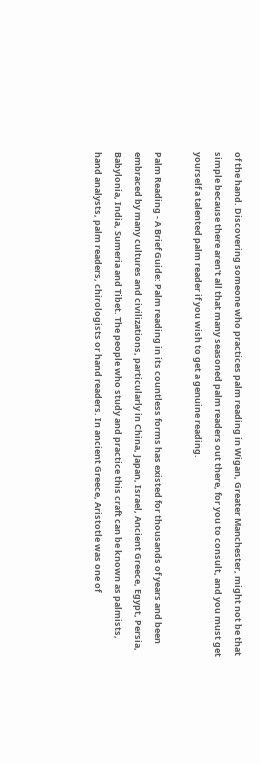of the hand. Discovering someone who practices palm reading in Wigan, Greater Manchester, might not be that simple because there aren't all that many seasoned palm readers out there, for you to consult, and you must get yourself a talented palm reader if you wish to get a genuine reading.

Palm Reading - A Brief Guide: Palm reading in its countless forms has existed for thousands of years and been embraced by many cultures and civilizations, particularly in China, Japan, Israel, Ancient Greece, Egypt, Persia, Babylonia, India, Sumeria and Tibet. The people who study and practice this craft can be known as palmists, hand analysts, palm readers, chirologists or hand readers. In ancient Greece, Aristotle was one of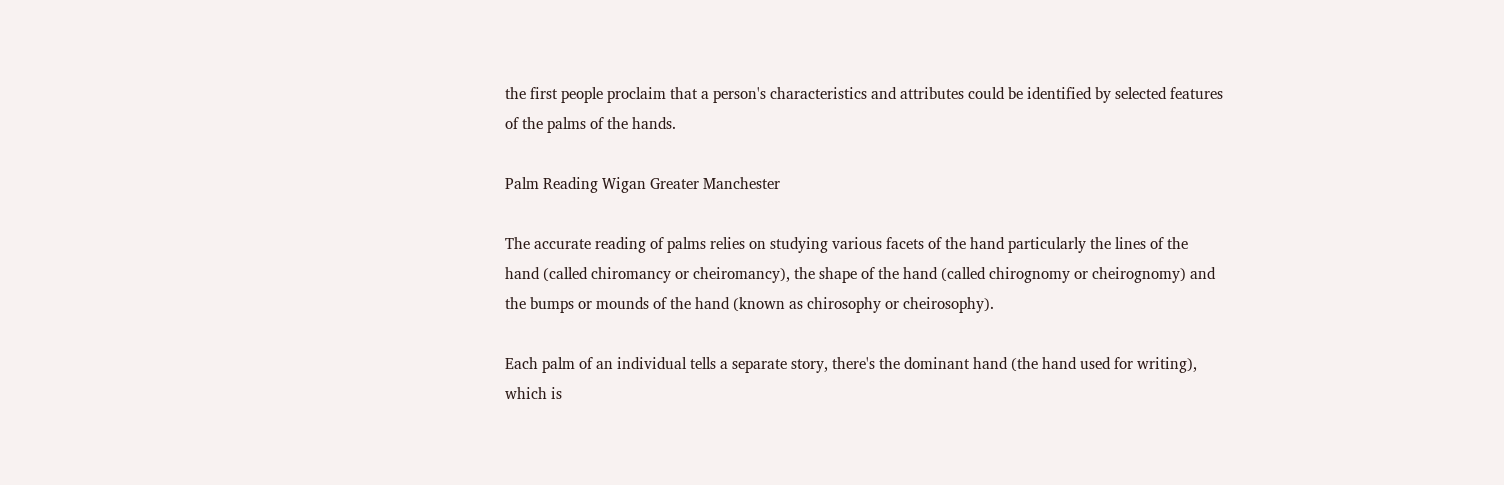the first people proclaim that a person's characteristics and attributes could be identified by selected features of the palms of the hands.

Palm Reading Wigan Greater Manchester

The accurate reading of palms relies on studying various facets of the hand particularly the lines of the hand (called chiromancy or cheiromancy), the shape of the hand (called chirognomy or cheirognomy) and the bumps or mounds of the hand (known as chirosophy or cheirosophy).

Each palm of an individual tells a separate story, there's the dominant hand (the hand used for writing), which is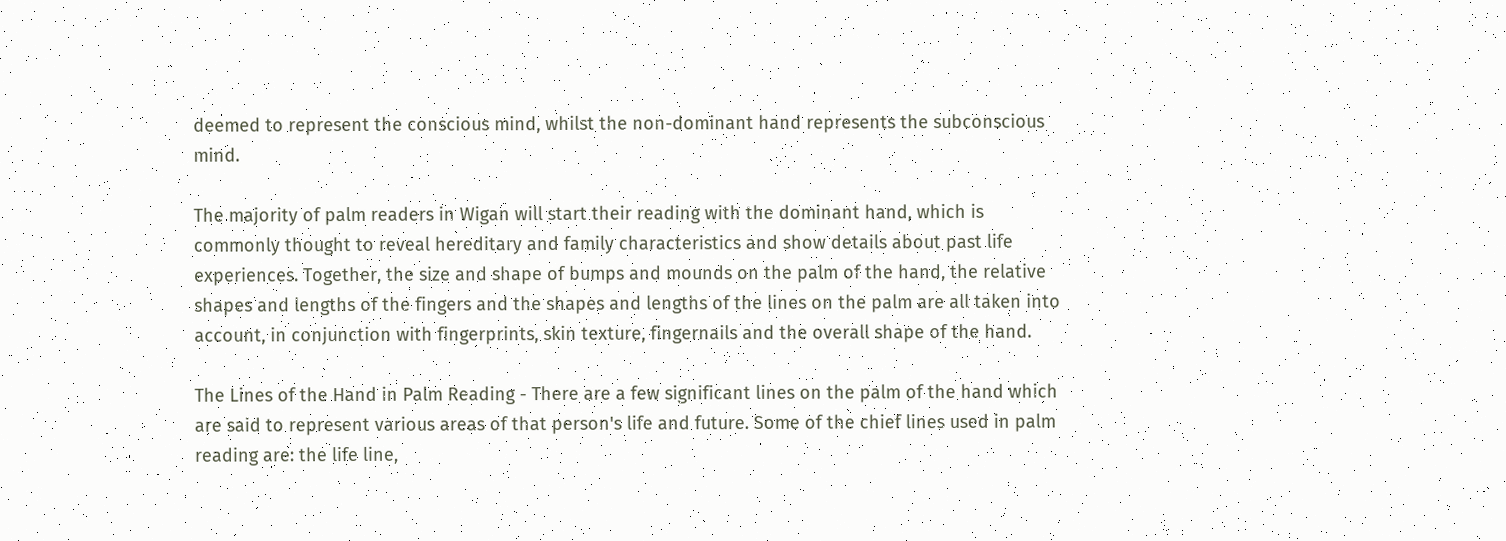deemed to represent the conscious mind, whilst the non-dominant hand represents the subconscious mind.

The majority of palm readers in Wigan will start their reading with the dominant hand, which is commonly thought to reveal hereditary and family characteristics and show details about past life experiences. Together, the size and shape of bumps and mounds on the palm of the hand, the relative shapes and lengths of the fingers and the shapes and lengths of the lines on the palm are all taken into account, in conjunction with fingerprints, skin texture, fingernails and the overall shape of the hand.

The Lines of the Hand in Palm Reading - There are a few significant lines on the palm of the hand which are said to represent various areas of that person's life and future. Some of the chief lines used in palm reading are: the life line,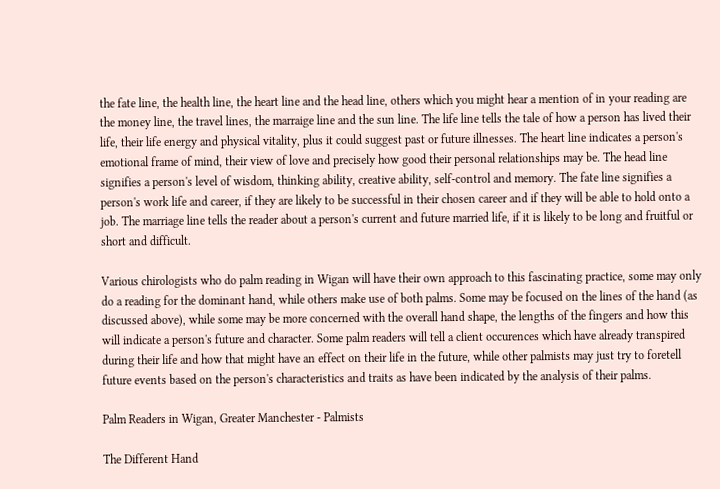the fate line, the health line, the heart line and the head line, others which you might hear a mention of in your reading are the money line, the travel lines, the marraige line and the sun line. The life line tells the tale of how a person has lived their life, their life energy and physical vitality, plus it could suggest past or future illnesses. The heart line indicates a person's emotional frame of mind, their view of love and precisely how good their personal relationships may be. The head line signifies a person's level of wisdom, thinking ability, creative ability, self-control and memory. The fate line signifies a person's work life and career, if they are likely to be successful in their chosen career and if they will be able to hold onto a job. The marriage line tells the reader about a person's current and future married life, if it is likely to be long and fruitful or short and difficult.

Various chirologists who do palm reading in Wigan will have their own approach to this fascinating practice, some may only do a reading for the dominant hand, while others make use of both palms. Some may be focused on the lines of the hand (as discussed above), while some may be more concerned with the overall hand shape, the lengths of the fingers and how this will indicate a person's future and character. Some palm readers will tell a client occurences which have already transpired during their life and how that might have an effect on their life in the future, while other palmists may just try to foretell future events based on the person's characteristics and traits as have been indicated by the analysis of their palms.

Palm Readers in Wigan, Greater Manchester - Palmists

The Different Hand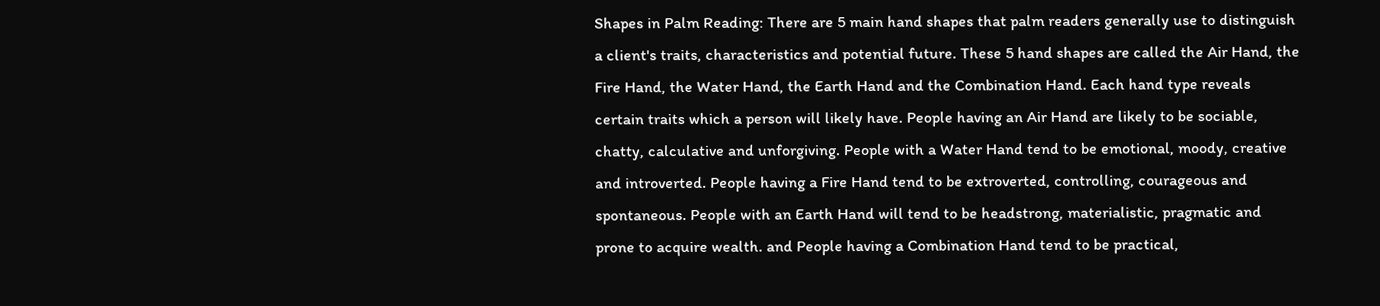Shapes in Palm Reading: There are 5 main hand shapes that palm readers generally use to distinguish a client's traits, characteristics and potential future. These 5 hand shapes are called the Air Hand, the Fire Hand, the Water Hand, the Earth Hand and the Combination Hand. Each hand type reveals certain traits which a person will likely have. People having an Air Hand are likely to be sociable, chatty, calculative and unforgiving. People with a Water Hand tend to be emotional, moody, creative and introverted. People having a Fire Hand tend to be extroverted, controlling, courageous and spontaneous. People with an Earth Hand will tend to be headstrong, materialistic, pragmatic and prone to acquire wealth. and People having a Combination Hand tend to be practical,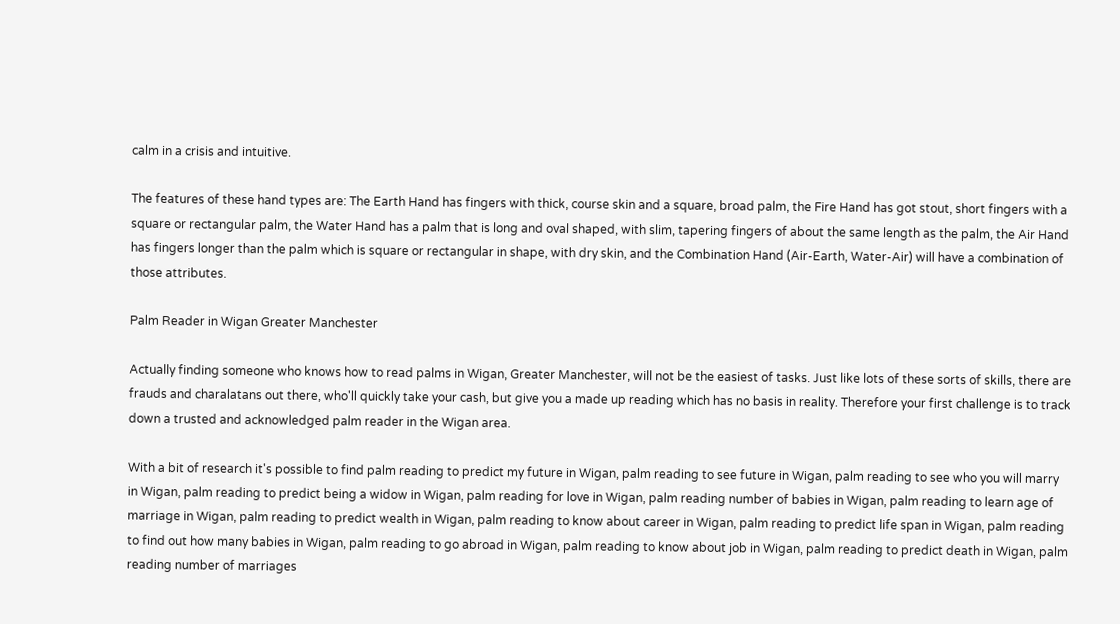calm in a crisis and intuitive.

The features of these hand types are: The Earth Hand has fingers with thick, course skin and a square, broad palm, the Fire Hand has got stout, short fingers with a square or rectangular palm, the Water Hand has a palm that is long and oval shaped, with slim, tapering fingers of about the same length as the palm, the Air Hand has fingers longer than the palm which is square or rectangular in shape, with dry skin, and the Combination Hand (Air-Earth, Water-Air) will have a combination of those attributes.

Palm Reader in Wigan Greater Manchester

Actually finding someone who knows how to read palms in Wigan, Greater Manchester, will not be the easiest of tasks. Just like lots of these sorts of skills, there are frauds and charalatans out there, who'll quickly take your cash, but give you a made up reading which has no basis in reality. Therefore your first challenge is to track down a trusted and acknowledged palm reader in the Wigan area.

With a bit of research it's possible to find palm reading to predict my future in Wigan, palm reading to see future in Wigan, palm reading to see who you will marry in Wigan, palm reading to predict being a widow in Wigan, palm reading for love in Wigan, palm reading number of babies in Wigan, palm reading to learn age of marriage in Wigan, palm reading to predict wealth in Wigan, palm reading to know about career in Wigan, palm reading to predict life span in Wigan, palm reading to find out how many babies in Wigan, palm reading to go abroad in Wigan, palm reading to know about job in Wigan, palm reading to predict death in Wigan, palm reading number of marriages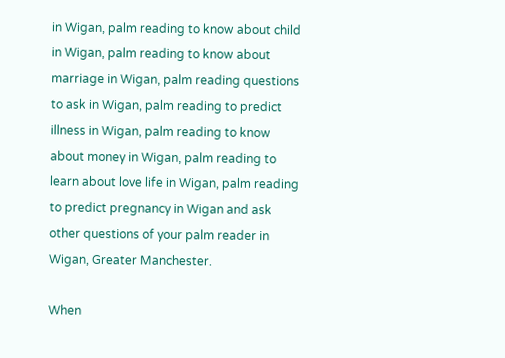in Wigan, palm reading to know about child in Wigan, palm reading to know about marriage in Wigan, palm reading questions to ask in Wigan, palm reading to predict illness in Wigan, palm reading to know about money in Wigan, palm reading to learn about love life in Wigan, palm reading to predict pregnancy in Wigan and ask other questions of your palm reader in Wigan, Greater Manchester.

When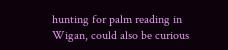hunting for palm reading in Wigan, could also be curious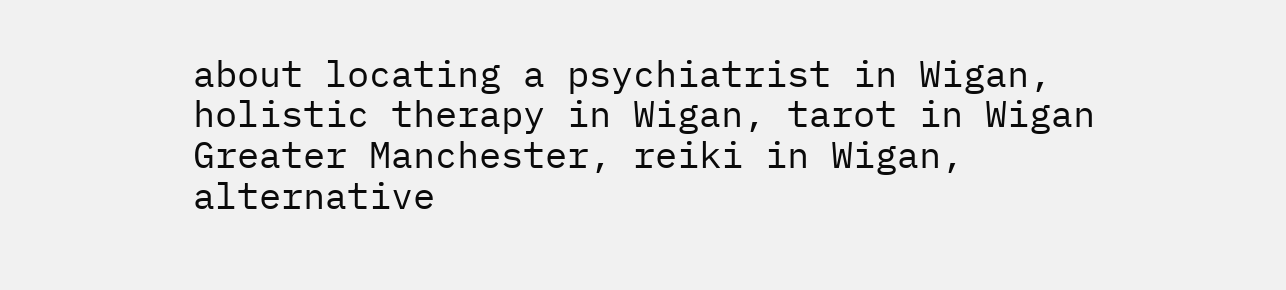about locating a psychiatrist in Wigan, holistic therapy in Wigan, tarot in Wigan Greater Manchester, reiki in Wigan, alternative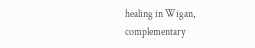healing in Wigan, complementary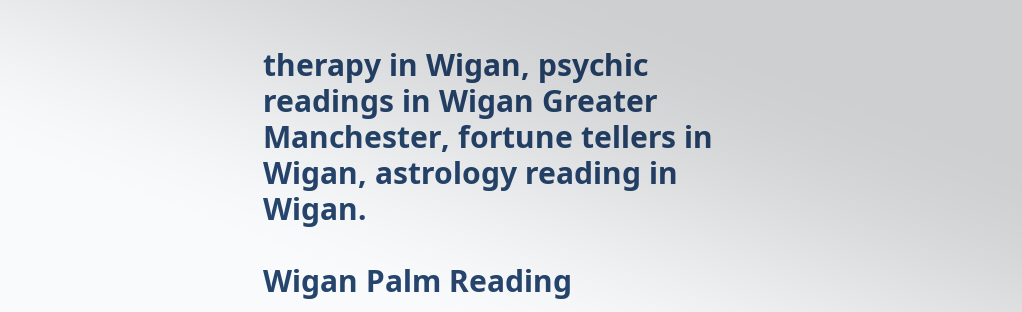therapy in Wigan, psychic readings in Wigan Greater Manchester, fortune tellers in Wigan, astrology reading in Wigan.

Wigan Palm Reading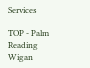Services

TOP - Palm Reading Wigan